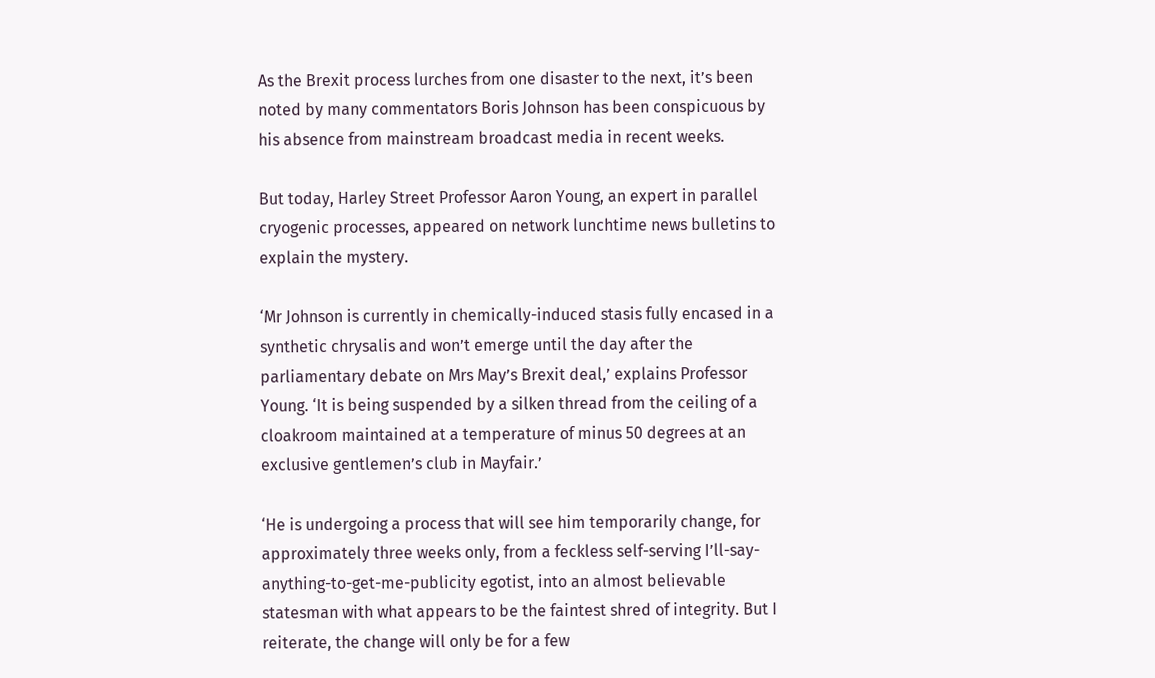As the Brexit process lurches from one disaster to the next, it’s been noted by many commentators Boris Johnson has been conspicuous by his absence from mainstream broadcast media in recent weeks.

But today, Harley Street Professor Aaron Young, an expert in parallel cryogenic processes, appeared on network lunchtime news bulletins to explain the mystery.

‘Mr Johnson is currently in chemically-induced stasis fully encased in a synthetic chrysalis and won’t emerge until the day after the parliamentary debate on Mrs May’s Brexit deal,’ explains Professor Young. ‘It is being suspended by a silken thread from the ceiling of a cloakroom maintained at a temperature of minus 50 degrees at an exclusive gentlemen’s club in Mayfair.’

‘He is undergoing a process that will see him temporarily change, for approximately three weeks only, from a feckless self-serving I’ll-say-anything-to-get-me-publicity egotist, into an almost believable statesman with what appears to be the faintest shred of integrity. But I reiterate, the change will only be for a few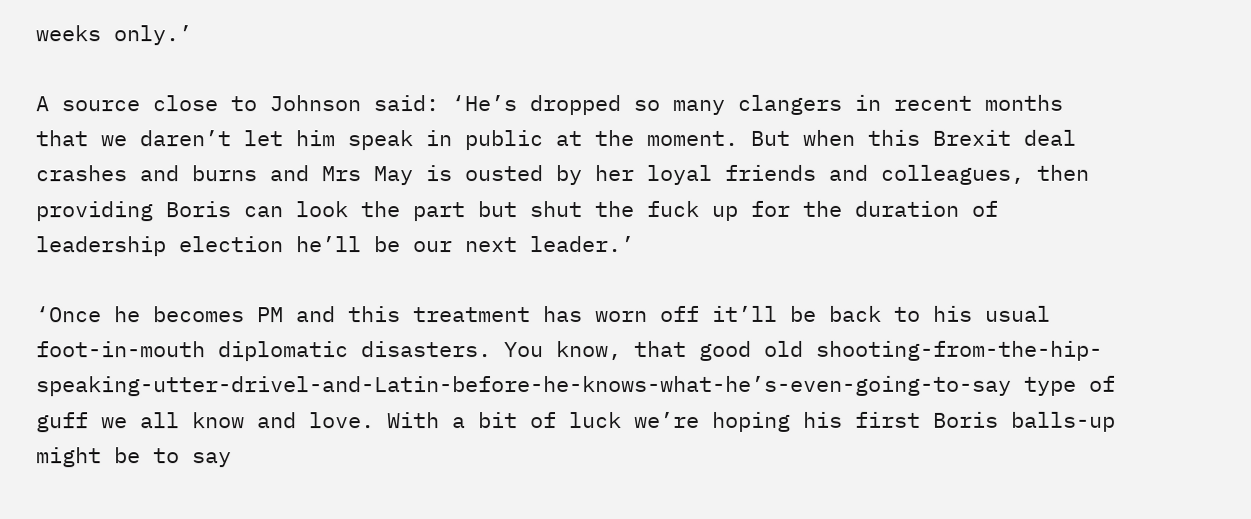weeks only.’

A source close to Johnson said: ‘He’s dropped so many clangers in recent months that we daren’t let him speak in public at the moment. But when this Brexit deal crashes and burns and Mrs May is ousted by her loyal friends and colleagues, then providing Boris can look the part but shut the fuck up for the duration of leadership election he’ll be our next leader.’

‘Once he becomes PM and this treatment has worn off it’ll be back to his usual foot-in-mouth diplomatic disasters. You know, that good old shooting-from-the-hip-speaking-utter-drivel-and-Latin-before-he-knows-what-he’s-even-going-to-say type of guff we all know and love. With a bit of luck we’re hoping his first Boris balls-up might be to say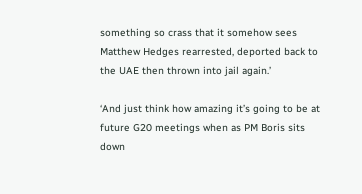something so crass that it somehow sees Matthew Hedges rearrested, deported back to the UAE then thrown into jail again.’

‘And just think how amazing it’s going to be at future G20 meetings when as PM Boris sits down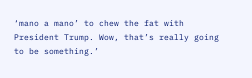‘mano a mano’ to chew the fat with President Trump. Wow, that’s really going to be something.’